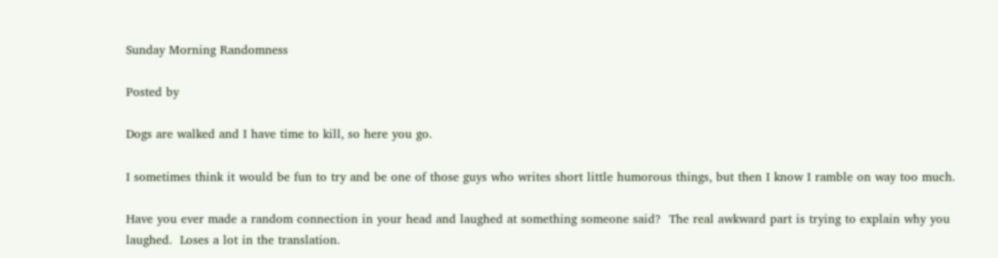Sunday Morning Randomness

Posted by

Dogs are walked and I have time to kill, so here you go.

I sometimes think it would be fun to try and be one of those guys who writes short little humorous things, but then I know I ramble on way too much.

Have you ever made a random connection in your head and laughed at something someone said?  The real awkward part is trying to explain why you laughed.  Loses a lot in the translation.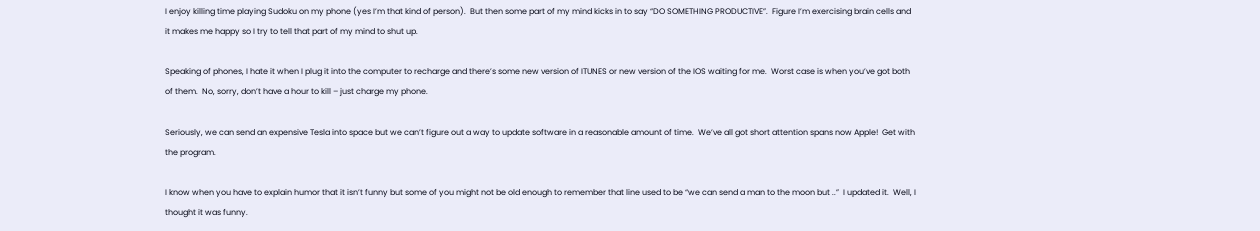I enjoy killing time playing Sudoku on my phone (yes I’m that kind of person).  But then some part of my mind kicks in to say “DO SOMETHING PRODUCTIVE”.  Figure I’m exercising brain cells and it makes me happy so I try to tell that part of my mind to shut up.

Speaking of phones, I hate it when I plug it into the computer to recharge and there’s some new version of ITUNES or new version of the IOS waiting for me.  Worst case is when you’ve got both of them.  No, sorry, don’t have a hour to kill – just charge my phone.

Seriously, we can send an expensive Tesla into space but we can’t figure out a way to update software in a reasonable amount of time.  We’ve all got short attention spans now Apple!  Get with the program.

I know when you have to explain humor that it isn’t funny but some of you might not be old enough to remember that line used to be “we can send a man to the moon but ..”  I updated it.  Well, I thought it was funny.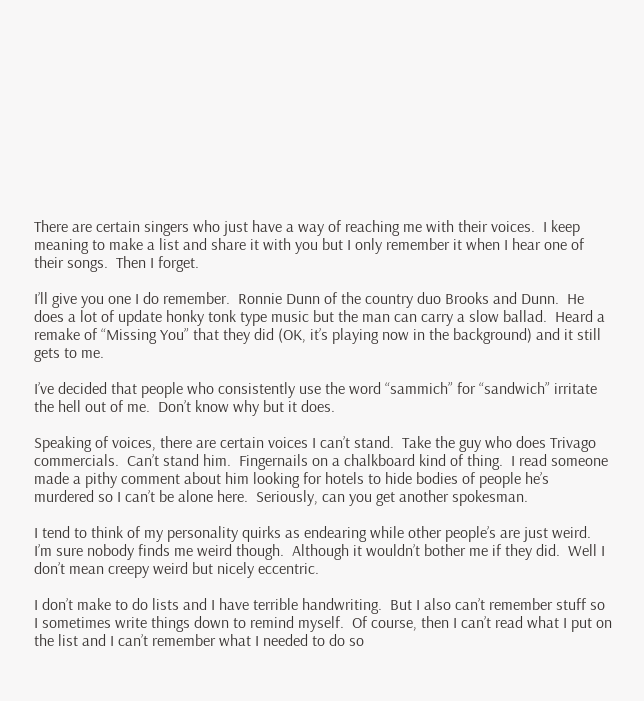There are certain singers who just have a way of reaching me with their voices.  I keep meaning to make a list and share it with you but I only remember it when I hear one of their songs.  Then I forget.

I’ll give you one I do remember.  Ronnie Dunn of the country duo Brooks and Dunn.  He does a lot of update honky tonk type music but the man can carry a slow ballad.  Heard a remake of “Missing You” that they did (OK, it’s playing now in the background) and it still gets to me.

I’ve decided that people who consistently use the word “sammich” for “sandwich” irritate the hell out of me.  Don’t know why but it does.

Speaking of voices, there are certain voices I can’t stand.  Take the guy who does Trivago commercials.  Can’t stand him.  Fingernails on a chalkboard kind of thing.  I read someone made a pithy comment about him looking for hotels to hide bodies of people he’s murdered so I can’t be alone here.  Seriously, can you get another spokesman.

I tend to think of my personality quirks as endearing while other people’s are just weird.  I’m sure nobody finds me weird though.  Although it wouldn’t bother me if they did.  Well I don’t mean creepy weird but nicely eccentric.

I don’t make to do lists and I have terrible handwriting.  But I also can’t remember stuff so I sometimes write things down to remind myself.  Of course, then I can’t read what I put on the list and I can’t remember what I needed to do so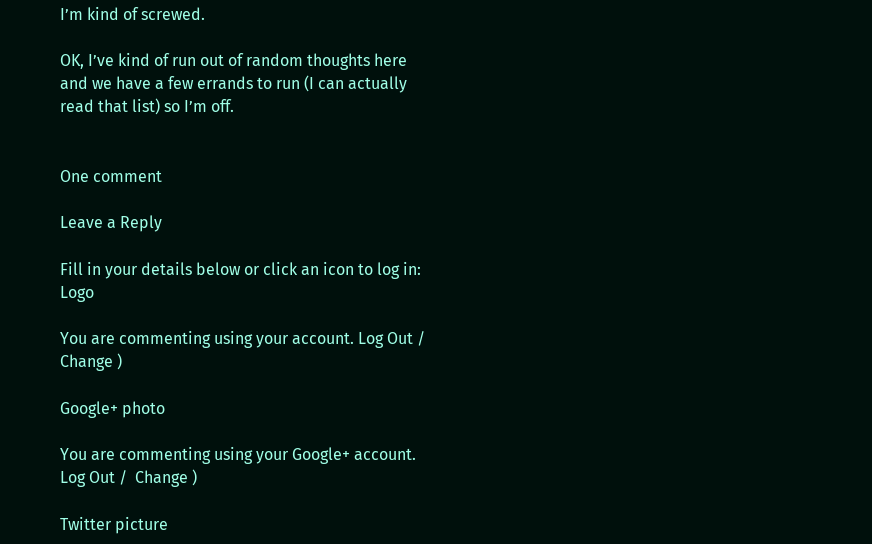I’m kind of screwed.

OK, I’ve kind of run out of random thoughts here and we have a few errands to run (I can actually read that list) so I’m off.


One comment

Leave a Reply

Fill in your details below or click an icon to log in: Logo

You are commenting using your account. Log Out /  Change )

Google+ photo

You are commenting using your Google+ account. Log Out /  Change )

Twitter picture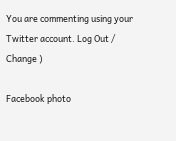You are commenting using your Twitter account. Log Out /  Change )

Facebook photo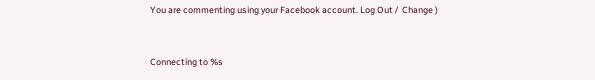You are commenting using your Facebook account. Log Out /  Change )


Connecting to %s